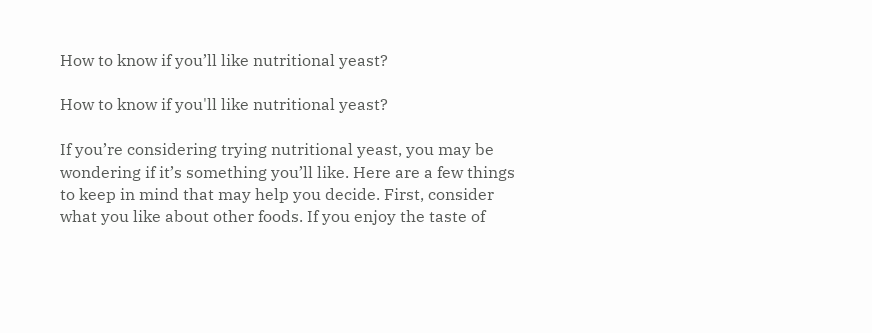How to know if you’ll like nutritional yeast?

How to know if you'll like nutritional yeast?

If you’re considering trying nutritional yeast, you may be wondering if it’s something you’ll like. Here are a few things to keep in mind that may help you decide. First, consider what you like about other foods. If you enjoy the taste of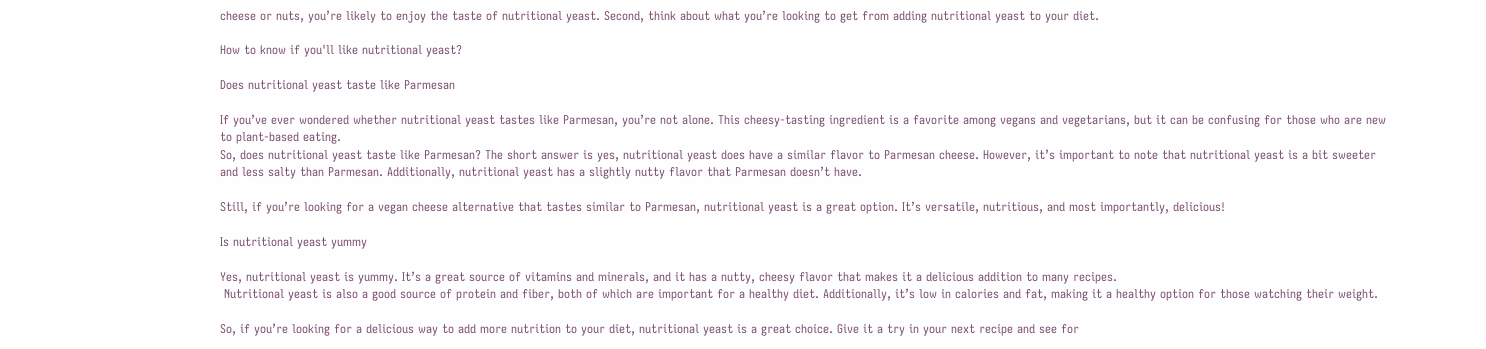cheese or nuts, you’re likely to enjoy the taste of nutritional yeast. Second, think about what you’re looking to get from adding nutritional yeast to your diet.

How to know if you'll like nutritional yeast?

Does nutritional yeast taste like Parmesan

If you’ve ever wondered whether nutritional yeast tastes like Parmesan, you’re not alone. This cheesy-tasting ingredient is a favorite among vegans and vegetarians, but it can be confusing for those who are new to plant-based eating.
So, does nutritional yeast taste like Parmesan? The short answer is yes, nutritional yeast does have a similar flavor to Parmesan cheese. However, it’s important to note that nutritional yeast is a bit sweeter and less salty than Parmesan. Additionally, nutritional yeast has a slightly nutty flavor that Parmesan doesn’t have.

Still, if you’re looking for a vegan cheese alternative that tastes similar to Parmesan, nutritional yeast is a great option. It’s versatile, nutritious, and most importantly, delicious!

Is nutritional yeast yummy

Yes, nutritional yeast is yummy. It’s a great source of vitamins and minerals, and it has a nutty, cheesy flavor that makes it a delicious addition to many recipes.
 Nutritional yeast is also a good source of protein and fiber, both of which are important for a healthy diet. Additionally, it’s low in calories and fat, making it a healthy option for those watching their weight.

So, if you’re looking for a delicious way to add more nutrition to your diet, nutritional yeast is a great choice. Give it a try in your next recipe and see for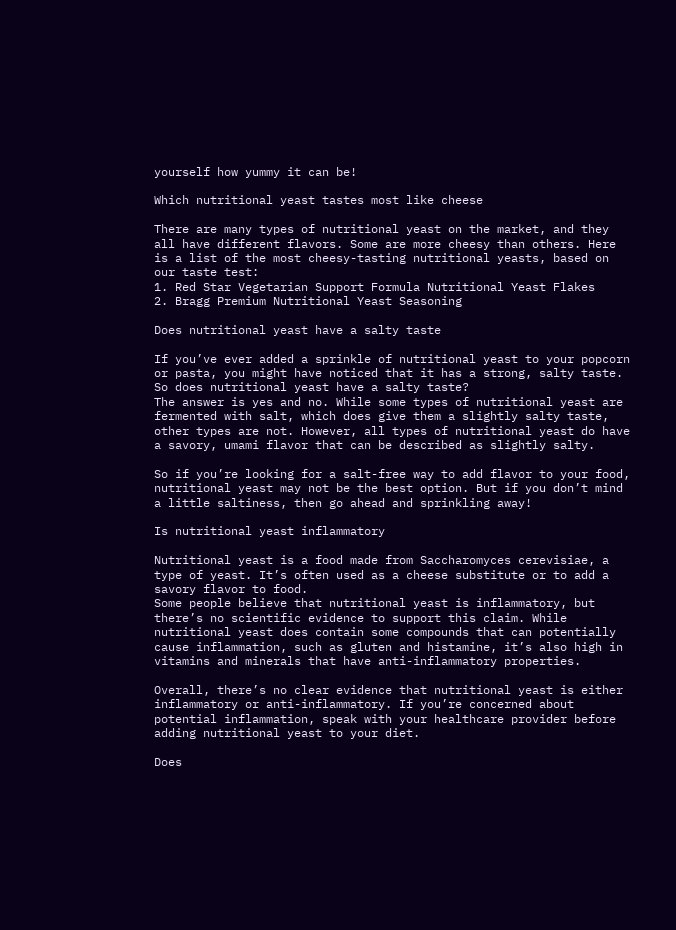yourself how yummy it can be!

Which nutritional yeast tastes most like cheese

There are many types of nutritional yeast on the market, and they all have different flavors. Some are more cheesy than others. Here is a list of the most cheesy-tasting nutritional yeasts, based on our taste test:
1. Red Star Vegetarian Support Formula Nutritional Yeast Flakes
2. Bragg Premium Nutritional Yeast Seasoning

Does nutritional yeast have a salty taste

If you’ve ever added a sprinkle of nutritional yeast to your popcorn or pasta, you might have noticed that it has a strong, salty taste. So does nutritional yeast have a salty taste?
The answer is yes and no. While some types of nutritional yeast are fermented with salt, which does give them a slightly salty taste, other types are not. However, all types of nutritional yeast do have a savory, umami flavor that can be described as slightly salty.

So if you’re looking for a salt-free way to add flavor to your food, nutritional yeast may not be the best option. But if you don’t mind a little saltiness, then go ahead and sprinkling away!

Is nutritional yeast inflammatory

Nutritional yeast is a food made from Saccharomyces cerevisiae, a type of yeast. It’s often used as a cheese substitute or to add a savory flavor to food.
Some people believe that nutritional yeast is inflammatory, but there’s no scientific evidence to support this claim. While nutritional yeast does contain some compounds that can potentially cause inflammation, such as gluten and histamine, it’s also high in vitamins and minerals that have anti-inflammatory properties.

Overall, there’s no clear evidence that nutritional yeast is either inflammatory or anti-inflammatory. If you’re concerned about potential inflammation, speak with your healthcare provider before adding nutritional yeast to your diet.

Does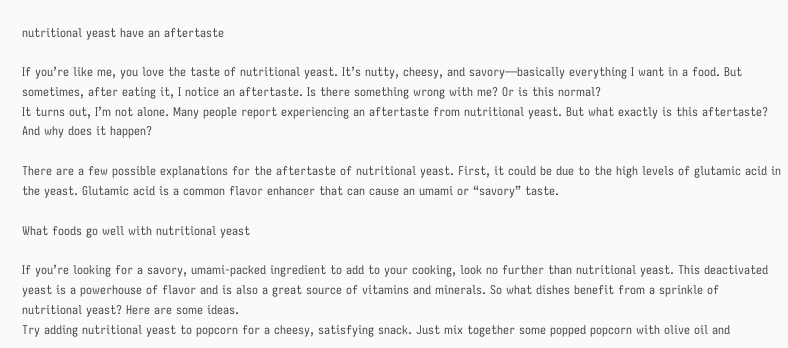nutritional yeast have an aftertaste

If you’re like me, you love the taste of nutritional yeast. It’s nutty, cheesy, and savory—basically everything I want in a food. But sometimes, after eating it, I notice an aftertaste. Is there something wrong with me? Or is this normal?
It turns out, I’m not alone. Many people report experiencing an aftertaste from nutritional yeast. But what exactly is this aftertaste? And why does it happen?

There are a few possible explanations for the aftertaste of nutritional yeast. First, it could be due to the high levels of glutamic acid in the yeast. Glutamic acid is a common flavor enhancer that can cause an umami or “savory” taste.

What foods go well with nutritional yeast

If you’re looking for a savory, umami-packed ingredient to add to your cooking, look no further than nutritional yeast. This deactivated yeast is a powerhouse of flavor and is also a great source of vitamins and minerals. So what dishes benefit from a sprinkle of nutritional yeast? Here are some ideas.
Try adding nutritional yeast to popcorn for a cheesy, satisfying snack. Just mix together some popped popcorn with olive oil and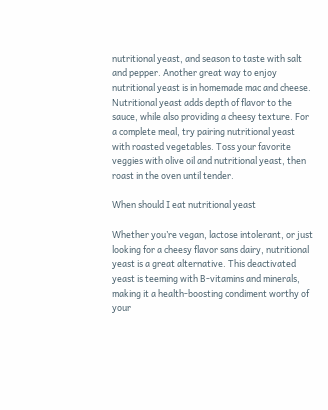nutritional yeast, and season to taste with salt and pepper. Another great way to enjoy nutritional yeast is in homemade mac and cheese. Nutritional yeast adds depth of flavor to the sauce, while also providing a cheesy texture. For a complete meal, try pairing nutritional yeast with roasted vegetables. Toss your favorite veggies with olive oil and nutritional yeast, then roast in the oven until tender.

When should I eat nutritional yeast

Whether you’re vegan, lactose intolerant, or just looking for a cheesy flavor sans dairy, nutritional yeast is a great alternative. This deactivated yeast is teeming with B-vitamins and minerals, making it a health-boosting condiment worthy of your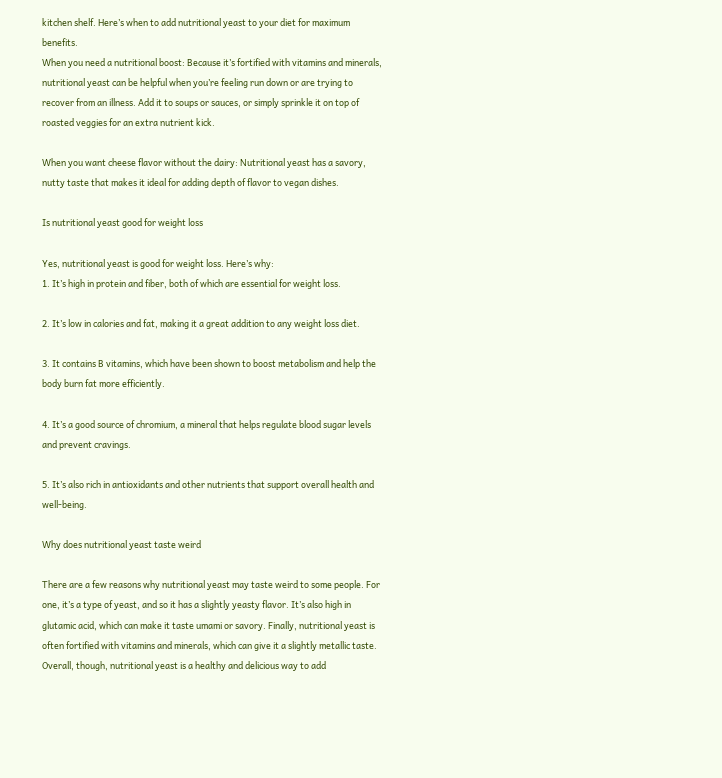kitchen shelf. Here’s when to add nutritional yeast to your diet for maximum benefits.
When you need a nutritional boost: Because it’s fortified with vitamins and minerals, nutritional yeast can be helpful when you’re feeling run down or are trying to recover from an illness. Add it to soups or sauces, or simply sprinkle it on top of roasted veggies for an extra nutrient kick.

When you want cheese flavor without the dairy: Nutritional yeast has a savory, nutty taste that makes it ideal for adding depth of flavor to vegan dishes.

Is nutritional yeast good for weight loss

Yes, nutritional yeast is good for weight loss. Here’s why:
1. It’s high in protein and fiber, both of which are essential for weight loss.

2. It’s low in calories and fat, making it a great addition to any weight loss diet.

3. It contains B vitamins, which have been shown to boost metabolism and help the body burn fat more efficiently.

4. It’s a good source of chromium, a mineral that helps regulate blood sugar levels and prevent cravings.

5. It’s also rich in antioxidants and other nutrients that support overall health and well-being.

Why does nutritional yeast taste weird

There are a few reasons why nutritional yeast may taste weird to some people. For one, it’s a type of yeast, and so it has a slightly yeasty flavor. It’s also high in glutamic acid, which can make it taste umami or savory. Finally, nutritional yeast is often fortified with vitamins and minerals, which can give it a slightly metallic taste. Overall, though, nutritional yeast is a healthy and delicious way to add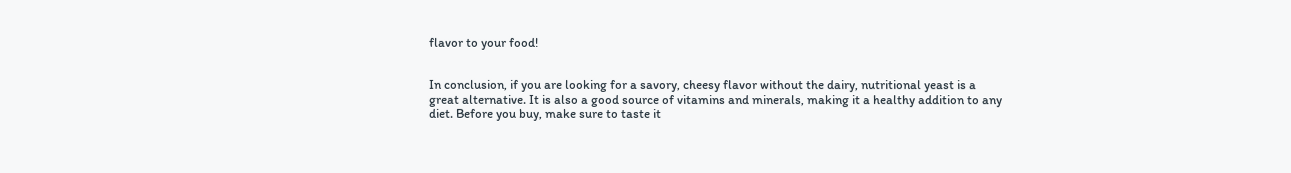flavor to your food!


In conclusion, if you are looking for a savory, cheesy flavor without the dairy, nutritional yeast is a great alternative. It is also a good source of vitamins and minerals, making it a healthy addition to any diet. Before you buy, make sure to taste it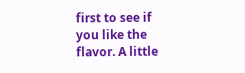first to see if you like the flavor. A little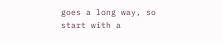goes a long way, so start with a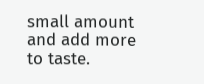small amount and add more to taste.